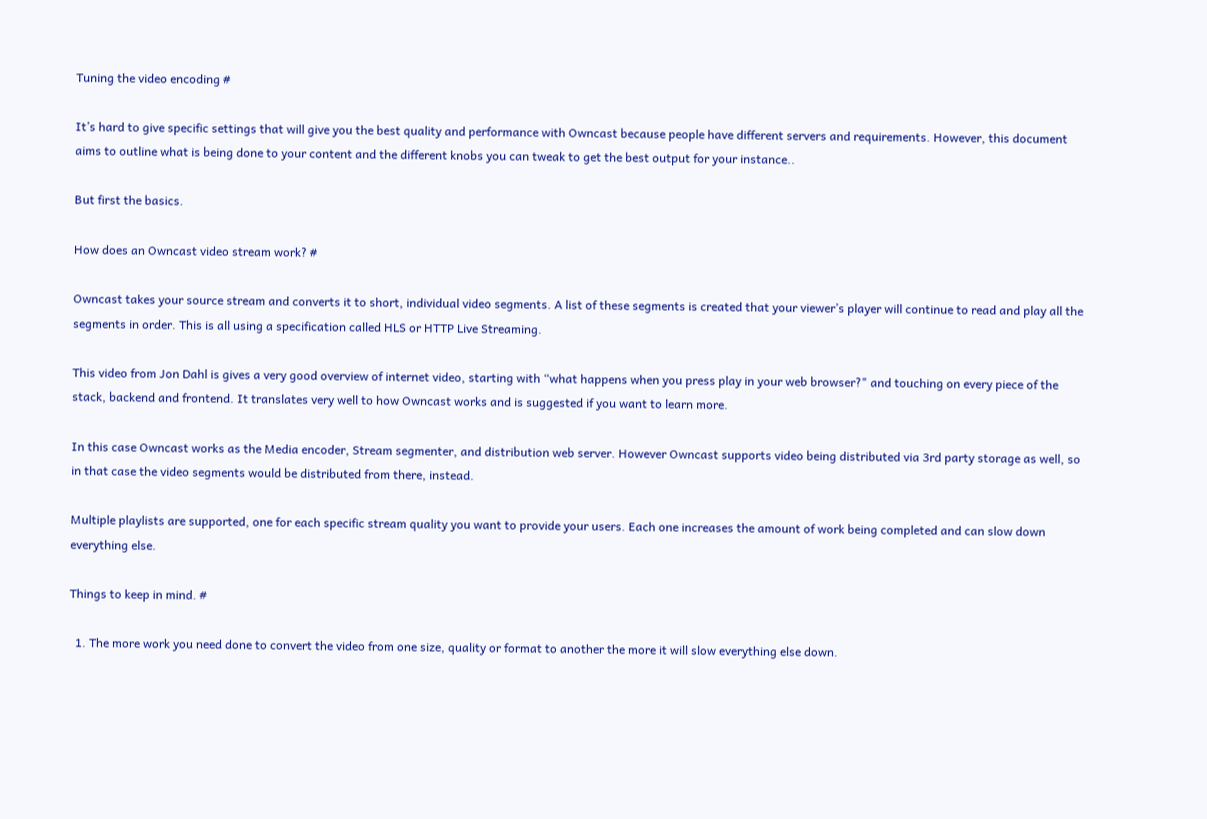Tuning the video encoding #

It’s hard to give specific settings that will give you the best quality and performance with Owncast because people have different servers and requirements. However, this document aims to outline what is being done to your content and the different knobs you can tweak to get the best output for your instance..

But first the basics.

How does an Owncast video stream work? #

Owncast takes your source stream and converts it to short, individual video segments. A list of these segments is created that your viewer’s player will continue to read and play all the segments in order. This is all using a specification called HLS or HTTP Live Streaming.

This video from Jon Dahl is gives a very good overview of internet video, starting with “what happens when you press play in your web browser?" and touching on every piece of the stack, backend and frontend. It translates very well to how Owncast works and is suggested if you want to learn more.

In this case Owncast works as the Media encoder, Stream segmenter, and distribution web server. However Owncast supports video being distributed via 3rd party storage as well, so in that case the video segments would be distributed from there, instead.

Multiple playlists are supported, one for each specific stream quality you want to provide your users. Each one increases the amount of work being completed and can slow down everything else.

Things to keep in mind. #

  1. The more work you need done to convert the video from one size, quality or format to another the more it will slow everything else down.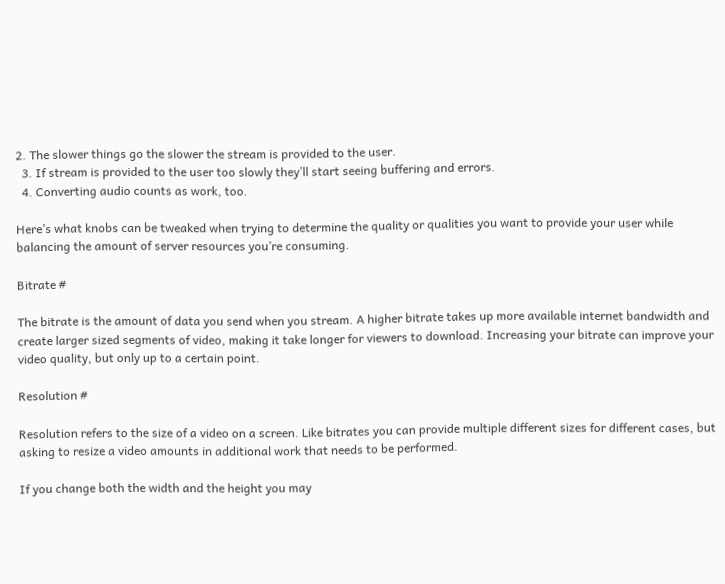2. The slower things go the slower the stream is provided to the user.
  3. If stream is provided to the user too slowly they’ll start seeing buffering and errors.
  4. Converting audio counts as work, too.

Here’s what knobs can be tweaked when trying to determine the quality or qualities you want to provide your user while balancing the amount of server resources you’re consuming.

Bitrate #

The bitrate is the amount of data you send when you stream. A higher bitrate takes up more available internet bandwidth and create larger sized segments of video, making it take longer for viewers to download. Increasing your bitrate can improve your video quality, but only up to a certain point.

Resolution #

Resolution refers to the size of a video on a screen. Like bitrates you can provide multiple different sizes for different cases, but asking to resize a video amounts in additional work that needs to be performed.

If you change both the width and the height you may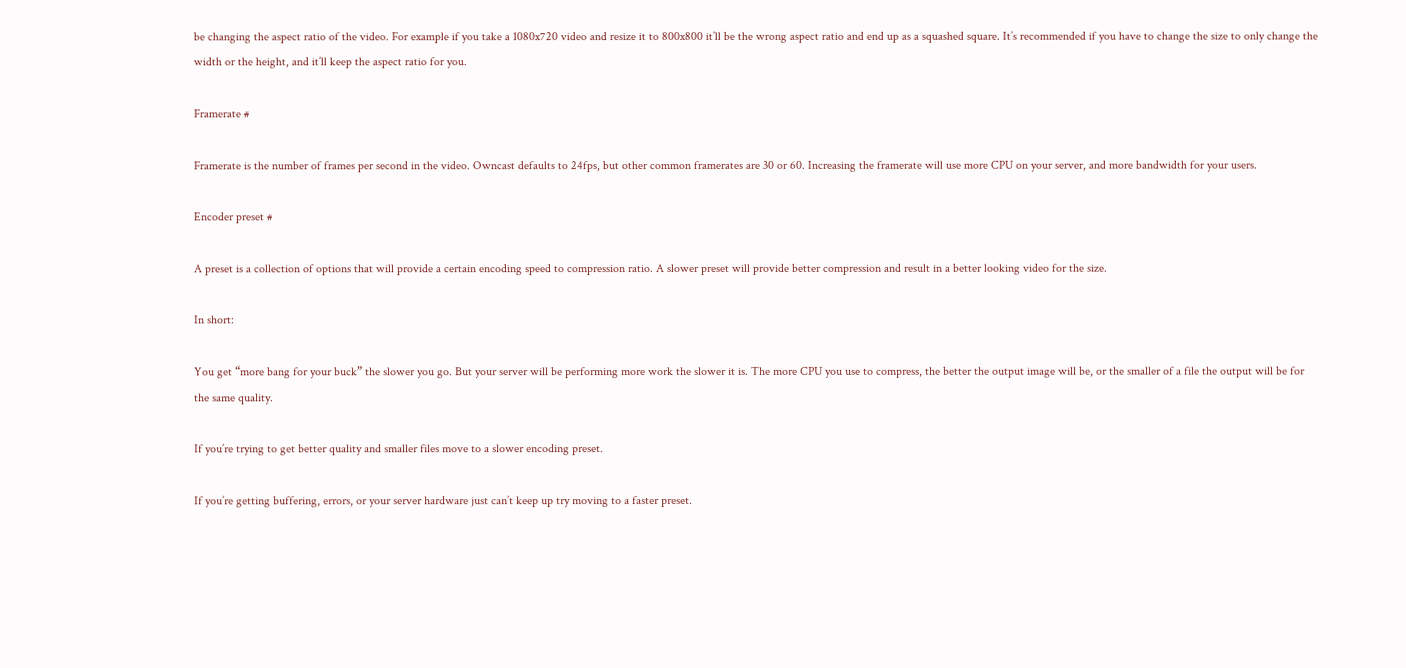be changing the aspect ratio of the video. For example if you take a 1080x720 video and resize it to 800x800 it’ll be the wrong aspect ratio and end up as a squashed square. It’s recommended if you have to change the size to only change the width or the height, and it’ll keep the aspect ratio for you.

Framerate #

Framerate is the number of frames per second in the video. Owncast defaults to 24fps, but other common framerates are 30 or 60. Increasing the framerate will use more CPU on your server, and more bandwidth for your users.

Encoder preset #

A preset is a collection of options that will provide a certain encoding speed to compression ratio. A slower preset will provide better compression and result in a better looking video for the size.

In short:

You get “more bang for your buck” the slower you go. But your server will be performing more work the slower it is. The more CPU you use to compress, the better the output image will be, or the smaller of a file the output will be for the same quality.

If you’re trying to get better quality and smaller files move to a slower encoding preset.

If you’re getting buffering, errors, or your server hardware just can’t keep up try moving to a faster preset.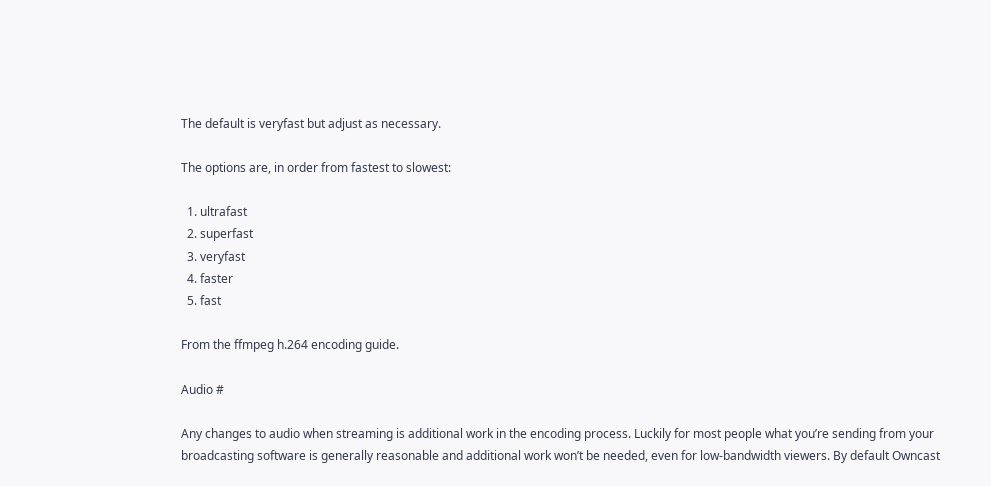The default is veryfast but adjust as necessary.

The options are, in order from fastest to slowest:

  1. ultrafast
  2. superfast
  3. veryfast
  4. faster
  5. fast

From the ffmpeg h.264 encoding guide.

Audio #

Any changes to audio when streaming is additional work in the encoding process. Luckily for most people what you’re sending from your broadcasting software is generally reasonable and additional work won’t be needed, even for low-bandwidth viewers. By default Owncast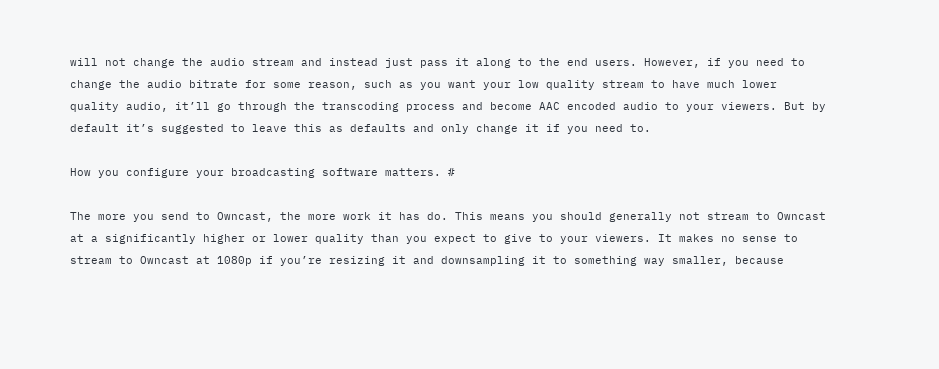will not change the audio stream and instead just pass it along to the end users. However, if you need to change the audio bitrate for some reason, such as you want your low quality stream to have much lower quality audio, it’ll go through the transcoding process and become AAC encoded audio to your viewers. But by default it’s suggested to leave this as defaults and only change it if you need to.

How you configure your broadcasting software matters. #

The more you send to Owncast, the more work it has do. This means you should generally not stream to Owncast at a significantly higher or lower quality than you expect to give to your viewers. It makes no sense to stream to Owncast at 1080p if you’re resizing it and downsampling it to something way smaller, because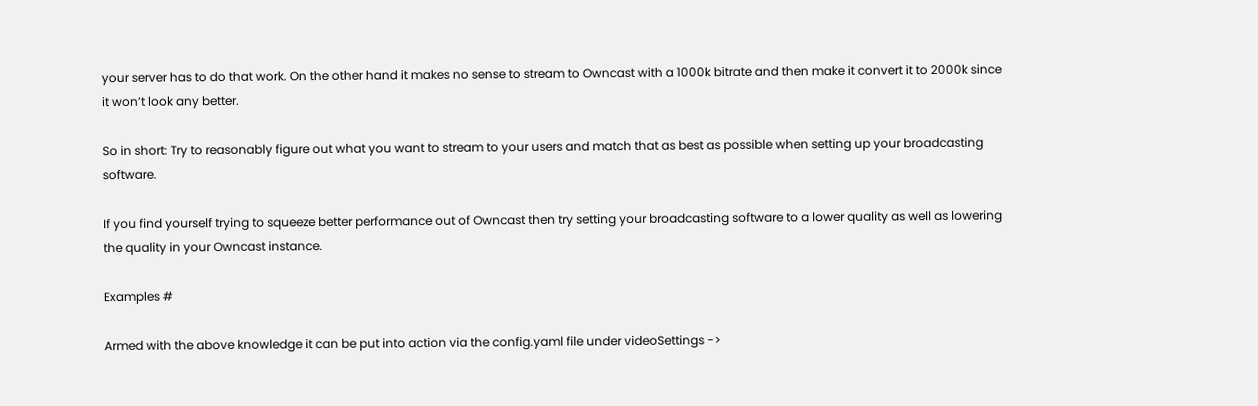your server has to do that work. On the other hand it makes no sense to stream to Owncast with a 1000k bitrate and then make it convert it to 2000k since it won’t look any better.

So in short: Try to reasonably figure out what you want to stream to your users and match that as best as possible when setting up your broadcasting software.

If you find yourself trying to squeeze better performance out of Owncast then try setting your broadcasting software to a lower quality as well as lowering the quality in your Owncast instance.

Examples #

Armed with the above knowledge it can be put into action via the config.yaml file under videoSettings ->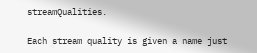streamQualities.

Each stream quality is given a name just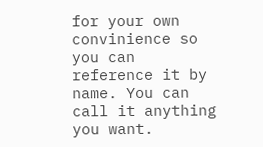for your own convinience so you can reference it by name. You can call it anything you want.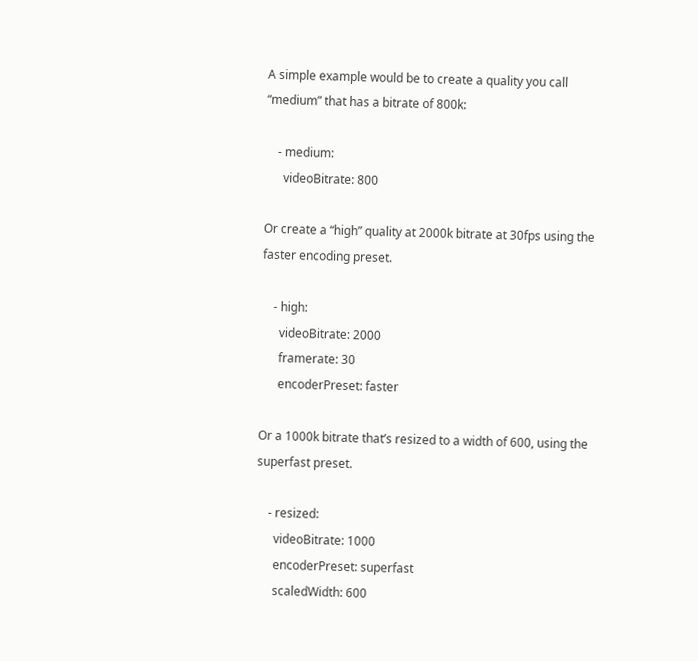A simple example would be to create a quality you call “medium” that has a bitrate of 800k:

    - medium:
      videoBitrate: 800

Or create a “high” quality at 2000k bitrate at 30fps using the faster encoding preset.

    - high:
      videoBitrate: 2000
      framerate: 30
      encoderPreset: faster

Or a 1000k bitrate that’s resized to a width of 600, using the superfast preset.

    - resized:
      videoBitrate: 1000
      encoderPreset: superfast
      scaledWidth: 600